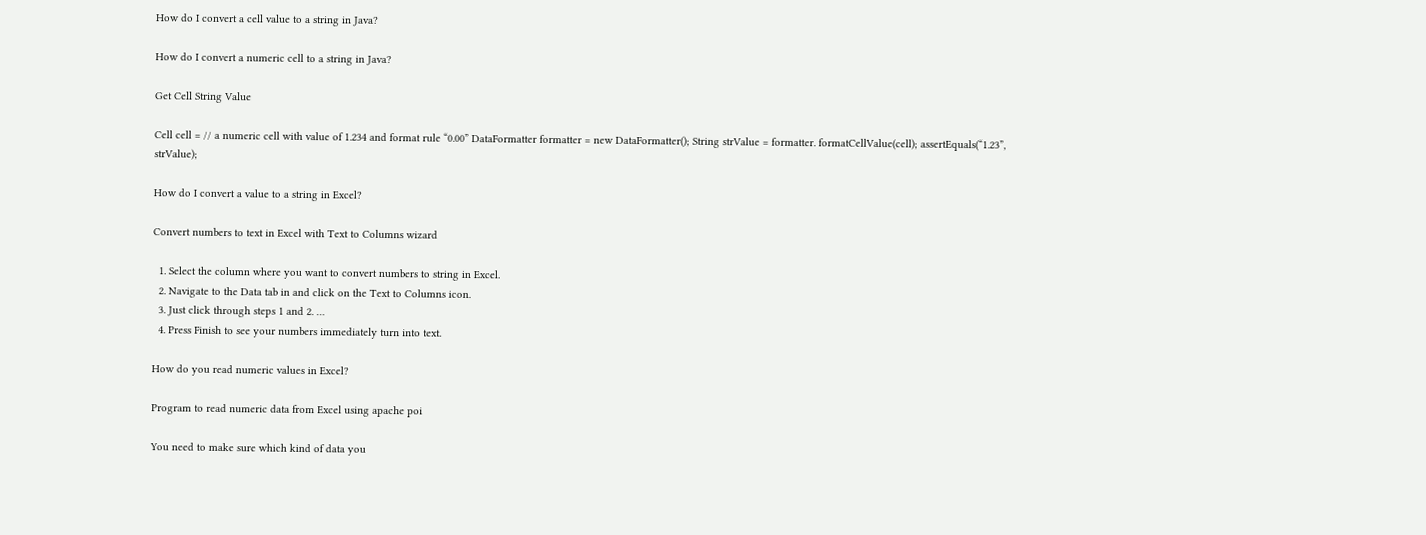How do I convert a cell value to a string in Java?

How do I convert a numeric cell to a string in Java?

Get Cell String Value

Cell cell = // a numeric cell with value of 1.234 and format rule “0.00” DataFormatter formatter = new DataFormatter(); String strValue = formatter. formatCellValue(cell); assertEquals(“1.23”, strValue);

How do I convert a value to a string in Excel?

Convert numbers to text in Excel with Text to Columns wizard

  1. Select the column where you want to convert numbers to string in Excel.
  2. Navigate to the Data tab in and click on the Text to Columns icon.
  3. Just click through steps 1 and 2. …
  4. Press Finish to see your numbers immediately turn into text.

How do you read numeric values in Excel?

Program to read numeric data from Excel using apache poi

You need to make sure which kind of data you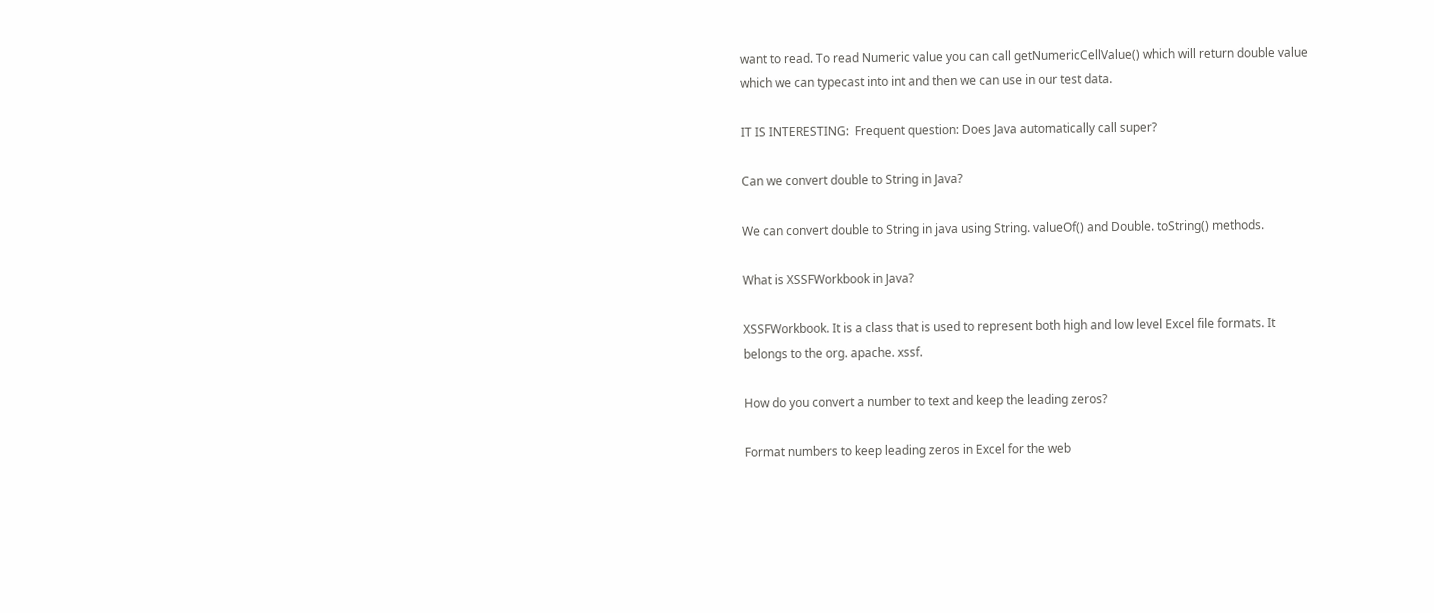want to read. To read Numeric value you can call getNumericCellValue() which will return double value which we can typecast into int and then we can use in our test data.

IT IS INTERESTING:  Frequent question: Does Java automatically call super?

Can we convert double to String in Java?

We can convert double to String in java using String. valueOf() and Double. toString() methods.

What is XSSFWorkbook in Java?

XSSFWorkbook. It is a class that is used to represent both high and low level Excel file formats. It belongs to the org. apache. xssf.

How do you convert a number to text and keep the leading zeros?

Format numbers to keep leading zeros in Excel for the web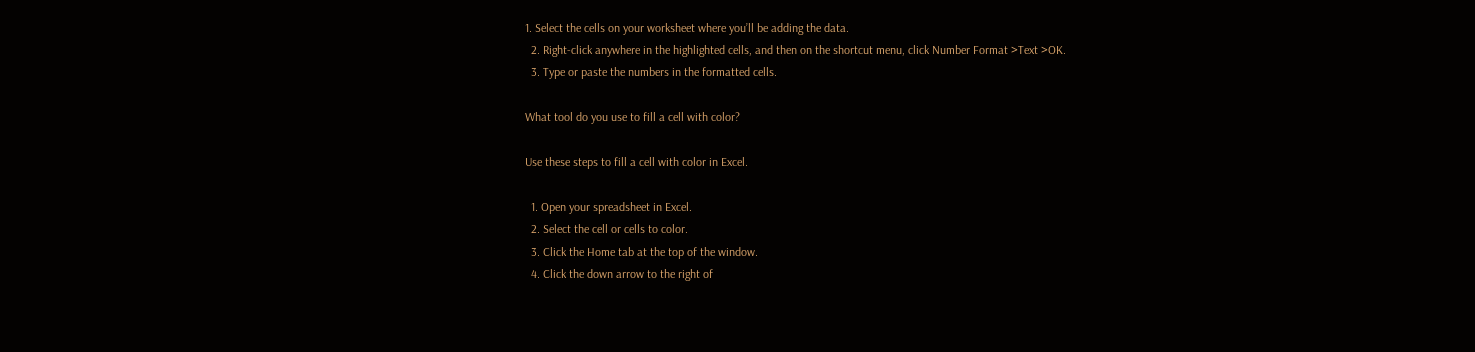1. Select the cells on your worksheet where you’ll be adding the data.
  2. Right-click anywhere in the highlighted cells, and then on the shortcut menu, click Number Format >Text >OK.
  3. Type or paste the numbers in the formatted cells.

What tool do you use to fill a cell with color?

Use these steps to fill a cell with color in Excel.

  1. Open your spreadsheet in Excel.
  2. Select the cell or cells to color.
  3. Click the Home tab at the top of the window.
  4. Click the down arrow to the right of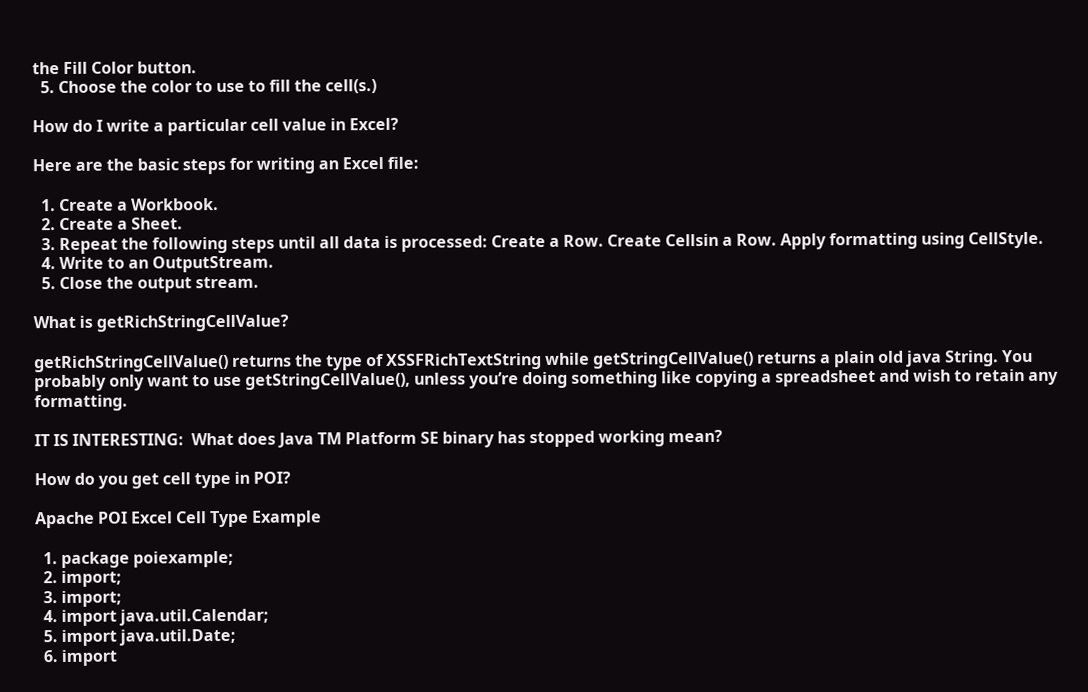the Fill Color button.
  5. Choose the color to use to fill the cell(s.)

How do I write a particular cell value in Excel?

Here are the basic steps for writing an Excel file:

  1. Create a Workbook.
  2. Create a Sheet.
  3. Repeat the following steps until all data is processed: Create a Row. Create Cellsin a Row. Apply formatting using CellStyle.
  4. Write to an OutputStream.
  5. Close the output stream.

What is getRichStringCellValue?

getRichStringCellValue() returns the type of XSSFRichTextString while getStringCellValue() returns a plain old java String. You probably only want to use getStringCellValue(), unless you’re doing something like copying a spreadsheet and wish to retain any formatting.

IT IS INTERESTING:  What does Java TM Platform SE binary has stopped working mean?

How do you get cell type in POI?

Apache POI Excel Cell Type Example

  1. package poiexample;
  2. import;
  3. import;
  4. import java.util.Calendar;
  5. import java.util.Date;
  6. import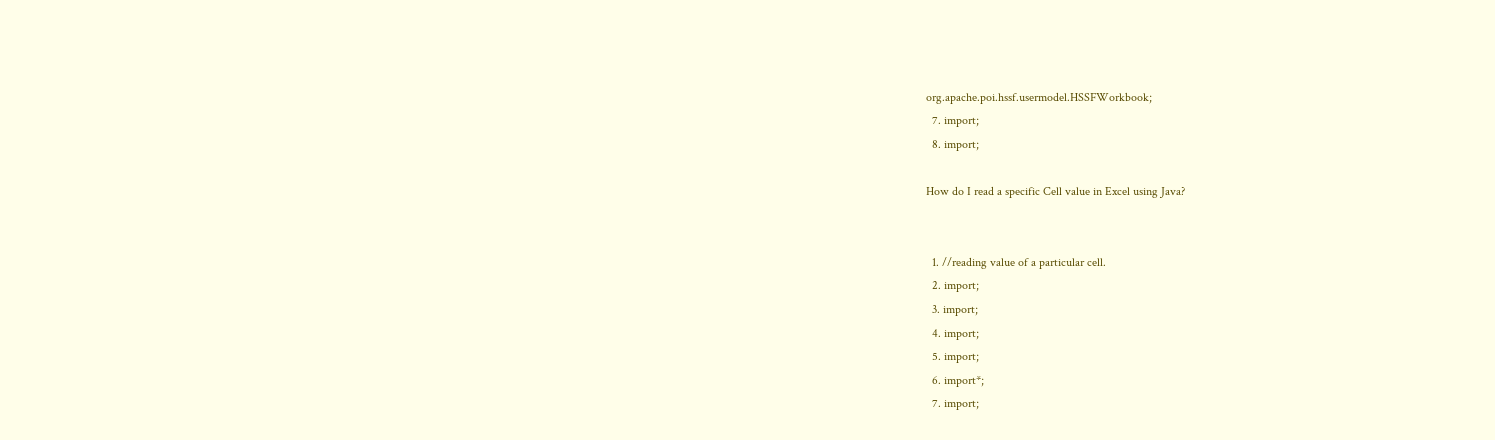org.apache.poi.hssf.usermodel.HSSFWorkbook;
  7. import;
  8. import;

How do I read a specific Cell value in Excel using Java?


  1. //reading value of a particular cell.
  2. import;
  3. import;
  4. import;
  5. import;
  6. import*;
  7. import;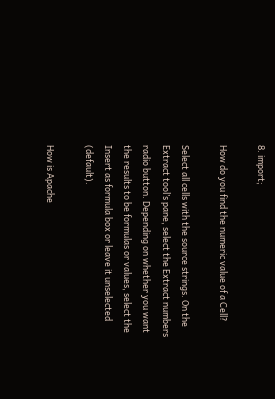8. import;

How do you find the numeric value of a Cell?

Select all cells with the source strings. On the Extract tool’s pane, select the Extract numbers radio button. Depending on whether you want the results to be formulas or values, select the Insert as formula box or leave it unselected (default).

How is Apache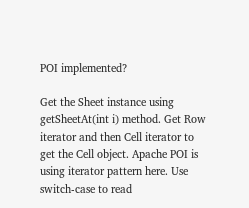POI implemented?

Get the Sheet instance using getSheetAt(int i) method. Get Row iterator and then Cell iterator to get the Cell object. Apache POI is using iterator pattern here. Use switch-case to read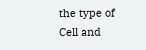the type of Cell and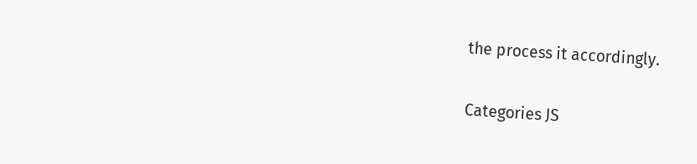the process it accordingly.

Categories JS